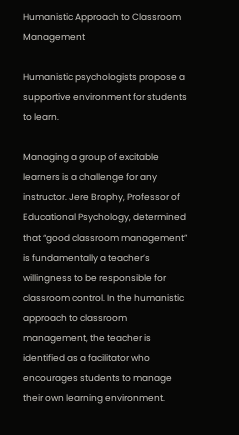Humanistic Approach to Classroom Management

Humanistic psychologists propose a supportive environment for students to learn.

Managing a group of excitable learners is a challenge for any instructor. Jere Brophy, Professor of Educational Psychology, determined that “good classroom management” is fundamentally a teacher’s willingness to be responsible for classroom control. In the humanistic approach to classroom management, the teacher is identified as a facilitator who encourages students to manage their own learning environment.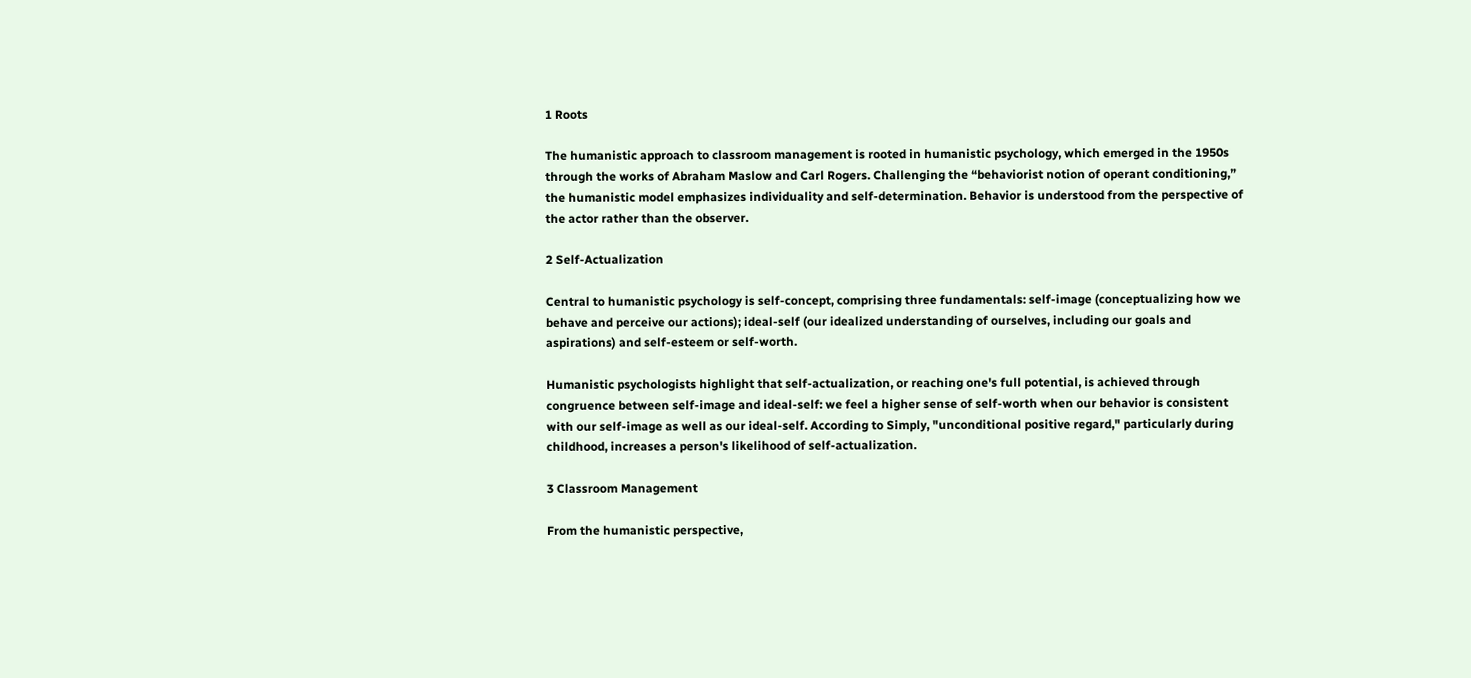1 Roots

The humanistic approach to classroom management is rooted in humanistic psychology, which emerged in the 1950s through the works of Abraham Maslow and Carl Rogers. Challenging the “behaviorist notion of operant conditioning,” the humanistic model emphasizes individuality and self-determination. Behavior is understood from the perspective of the actor rather than the observer.

2 Self-Actualization

Central to humanistic psychology is self-concept, comprising three fundamentals: self-image (conceptualizing how we behave and perceive our actions); ideal-self (our idealized understanding of ourselves, including our goals and aspirations) and self-esteem or self-worth.

Humanistic psychologists highlight that self-actualization, or reaching one's full potential, is achieved through congruence between self-image and ideal-self: we feel a higher sense of self-worth when our behavior is consistent with our self-image as well as our ideal-self. According to Simply, "unconditional positive regard," particularly during childhood, increases a person's likelihood of self-actualization.

3 Classroom Management

From the humanistic perspective,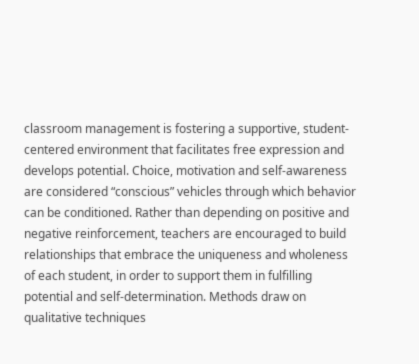classroom management is fostering a supportive, student-centered environment that facilitates free expression and develops potential. Choice, motivation and self-awareness are considered “conscious” vehicles through which behavior can be conditioned. Rather than depending on positive and negative reinforcement, teachers are encouraged to build relationships that embrace the uniqueness and wholeness of each student, in order to support them in fulfilling potential and self-determination. Methods draw on qualitative techniques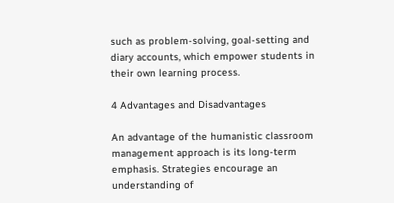such as problem-solving, goal-setting and diary accounts, which empower students in their own learning process.

4 Advantages and Disadvantages

An advantage of the humanistic classroom management approach is its long-term emphasis. Strategies encourage an understanding of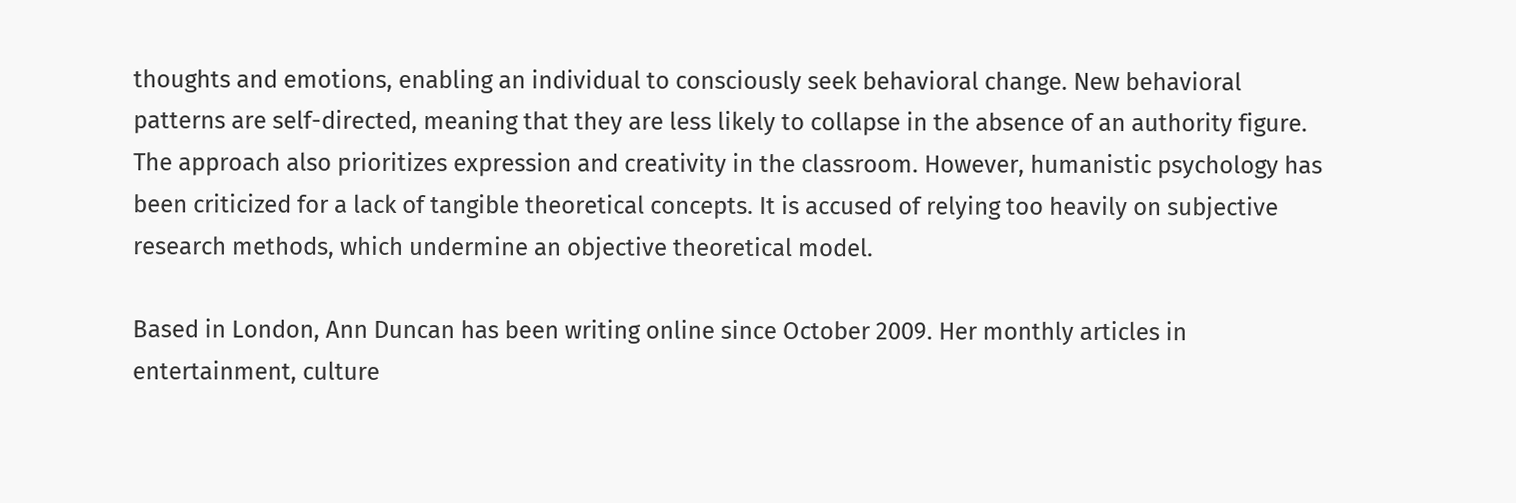thoughts and emotions, enabling an individual to consciously seek behavioral change. New behavioral patterns are self-directed, meaning that they are less likely to collapse in the absence of an authority figure. The approach also prioritizes expression and creativity in the classroom. However, humanistic psychology has been criticized for a lack of tangible theoretical concepts. It is accused of relying too heavily on subjective research methods, which undermine an objective theoretical model.

Based in London, Ann Duncan has been writing online since October 2009. Her monthly articles in entertainment, culture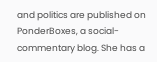and politics are published on PonderBoxes, a social-commentary blog. She has a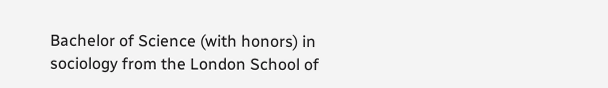Bachelor of Science (with honors) in sociology from the London School of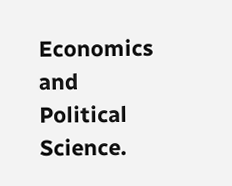Economics and Political Science.